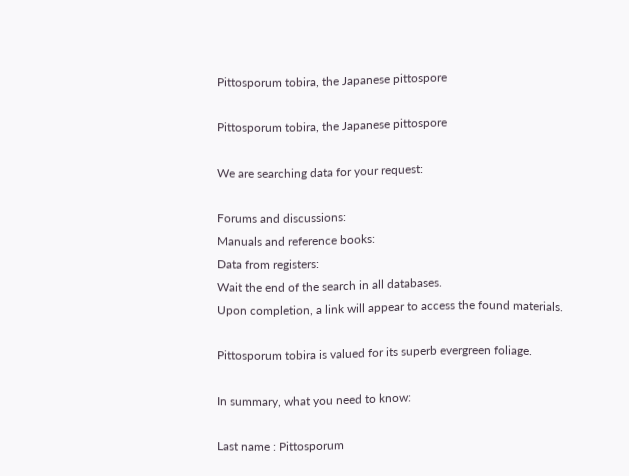Pittosporum tobira, the Japanese pittospore

Pittosporum tobira, the Japanese pittospore

We are searching data for your request:

Forums and discussions:
Manuals and reference books:
Data from registers:
Wait the end of the search in all databases.
Upon completion, a link will appear to access the found materials.

Pittosporum tobira is valued for its superb evergreen foliage.

In summary, what you need to know:

Last name : Pittosporum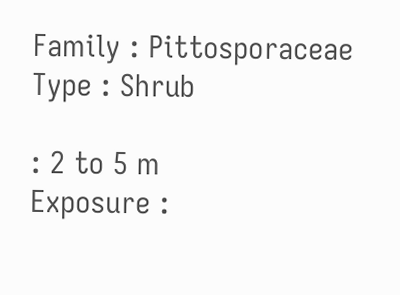Family : Pittosporaceae
Type : Shrub

: 2 to 5 m
Exposure :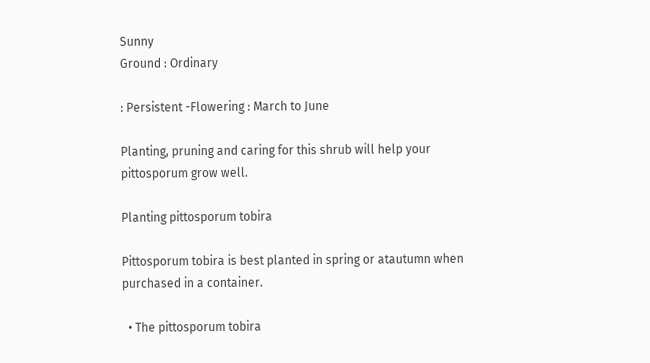Sunny
Ground : Ordinary

: Persistent -Flowering : March to June

Planting, pruning and caring for this shrub will help your pittosporum grow well.

Planting pittosporum tobira

Pittosporum tobira is best planted in spring or atautumn when purchased in a container.

  • The pittosporum tobira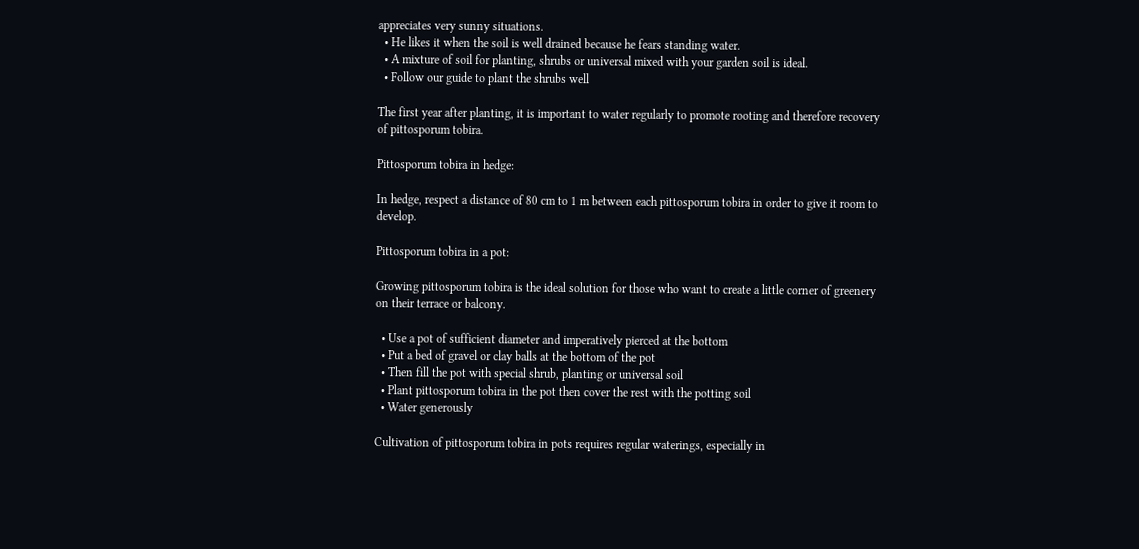appreciates very sunny situations.
  • He likes it when the soil is well drained because he fears standing water.
  • A mixture of soil for planting, shrubs or universal mixed with your garden soil is ideal.
  • Follow our guide to plant the shrubs well

The first year after planting, it is important to water regularly to promote rooting and therefore recovery of pittosporum tobira.

Pittosporum tobira in hedge:

In hedge, respect a distance of 80 cm to 1 m between each pittosporum tobira in order to give it room to develop.

Pittosporum tobira in a pot:

Growing pittosporum tobira is the ideal solution for those who want to create a little corner of greenery on their terrace or balcony.

  • Use a pot of sufficient diameter and imperatively pierced at the bottom
  • Put a bed of gravel or clay balls at the bottom of the pot
  • Then fill the pot with special shrub, planting or universal soil
  • Plant pittosporum tobira in the pot then cover the rest with the potting soil
  • Water generously

Cultivation of pittosporum tobira in pots requires regular waterings, especially in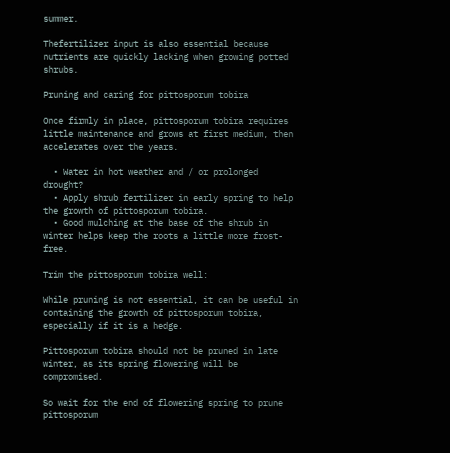summer.

Thefertilizer input is also essential because nutrients are quickly lacking when growing potted shrubs.

Pruning and caring for pittosporum tobira

Once firmly in place, pittosporum tobira requires little maintenance and grows at first medium, then accelerates over the years.

  • Water in hot weather and / or prolonged drought?
  • Apply shrub fertilizer in early spring to help the growth of pittosporum tobira.
  • Good mulching at the base of the shrub in winter helps keep the roots a little more frost-free.

Trim the pittosporum tobira well:

While pruning is not essential, it can be useful in containing the growth of pittosporum tobira, especially if it is a hedge.

Pittosporum tobira should not be pruned in late winter, as its spring flowering will be compromised.

So wait for the end of flowering spring to prune pittosporum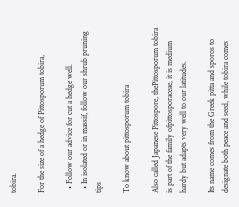tobira.

For the size of a hedge of Pittosporum tobira,

  • Follow our advice for cut a hedge well.
  • In isolated or in massif, follow our shrub pruning tips

To know about pittosporum tobira

Also called Japanese Pittospore, thePittosporum tobira is part of the family ofpittosporaceae, it is medium hardy but adapts very well to our latitudes.

Its name comes from the Greek pitta and sporos to designate both peace and seed, while tobira comes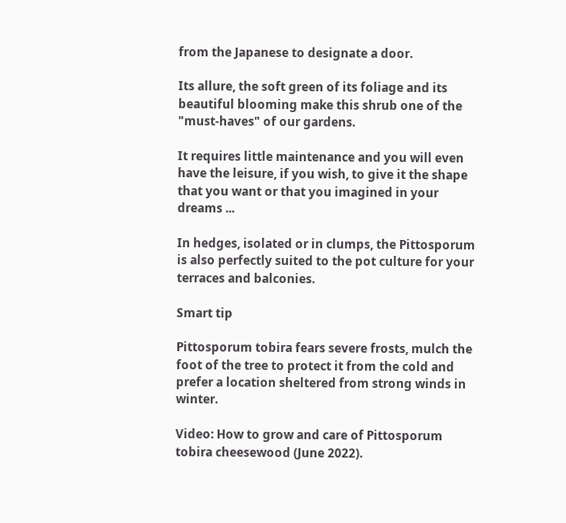from the Japanese to designate a door.

Its allure, the soft green of its foliage and its beautiful blooming make this shrub one of the "must-haves" of our gardens.

It requires little maintenance and you will even have the leisure, if you wish, to give it the shape that you want or that you imagined in your dreams ...

In hedges, isolated or in clumps, the Pittosporum is also perfectly suited to the pot culture for your terraces and balconies.

Smart tip

Pittosporum tobira fears severe frosts, mulch the foot of the tree to protect it from the cold and prefer a location sheltered from strong winds in winter.

Video: How to grow and care of Pittosporum tobira cheesewood (June 2022).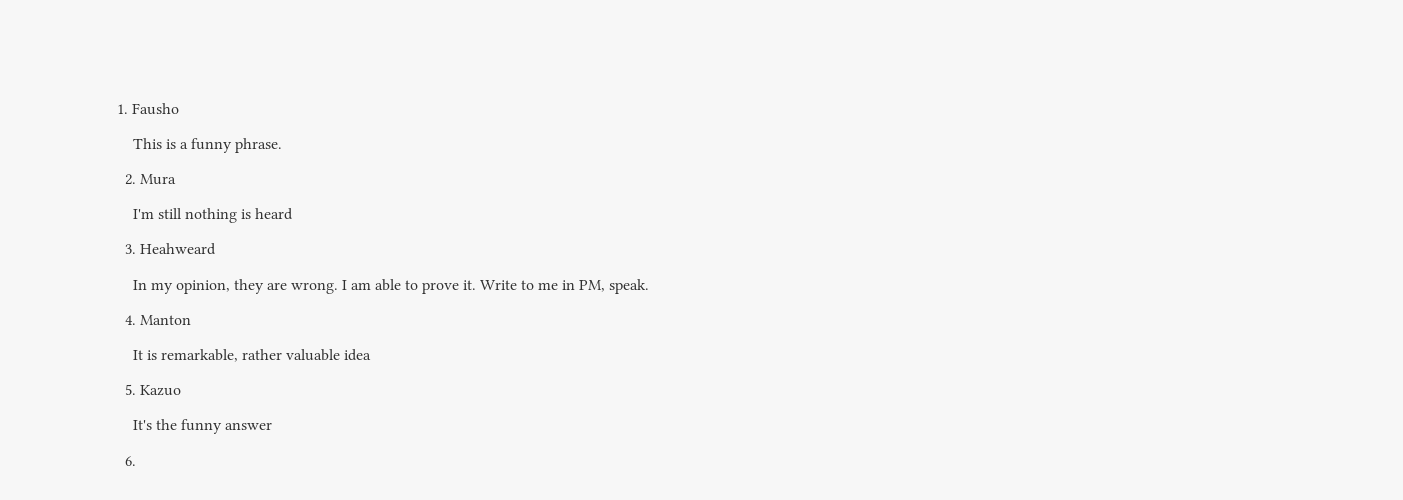1. Fausho

    This is a funny phrase.

  2. Mura

    I'm still nothing is heard

  3. Heahweard

    In my opinion, they are wrong. I am able to prove it. Write to me in PM, speak.

  4. Manton

    It is remarkable, rather valuable idea

  5. Kazuo

    It's the funny answer

  6.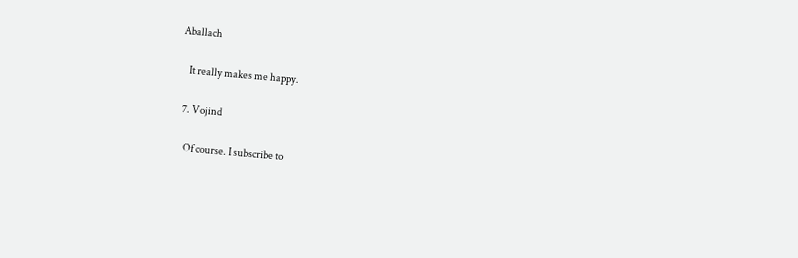Aballach

    It really makes me happy.

  7. Vojind

    Of course. I subscribe to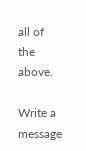all of the above.

Write a message